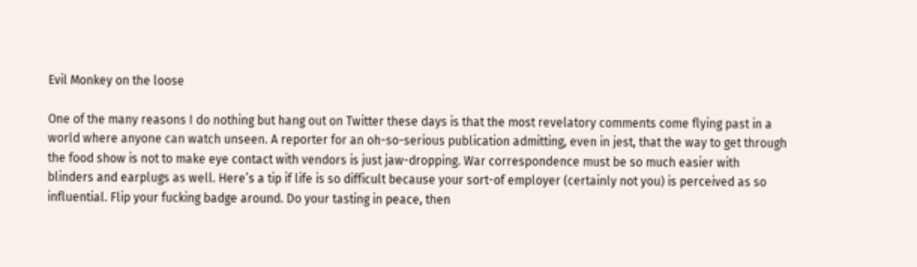Evil Monkey on the loose

One of the many reasons I do nothing but hang out on Twitter these days is that the most revelatory comments come flying past in a world where anyone can watch unseen. A reporter for an oh-so-serious publication admitting, even in jest, that the way to get through the food show is not to make eye contact with vendors is just jaw-dropping. War correspondence must be so much easier with blinders and earplugs as well. Here’s a tip if life is so difficult because your sort-of employer (certainly not you) is perceived as so influential. Flip your fucking badge around. Do your tasting in peace, then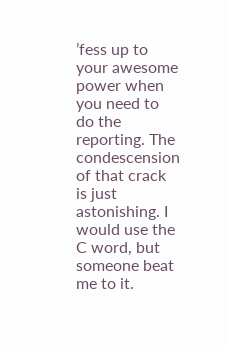’fess up to your awesome power when you need to do the reporting. The condescension of that crack is just astonishing. I would use the C word, but someone beat me to it.